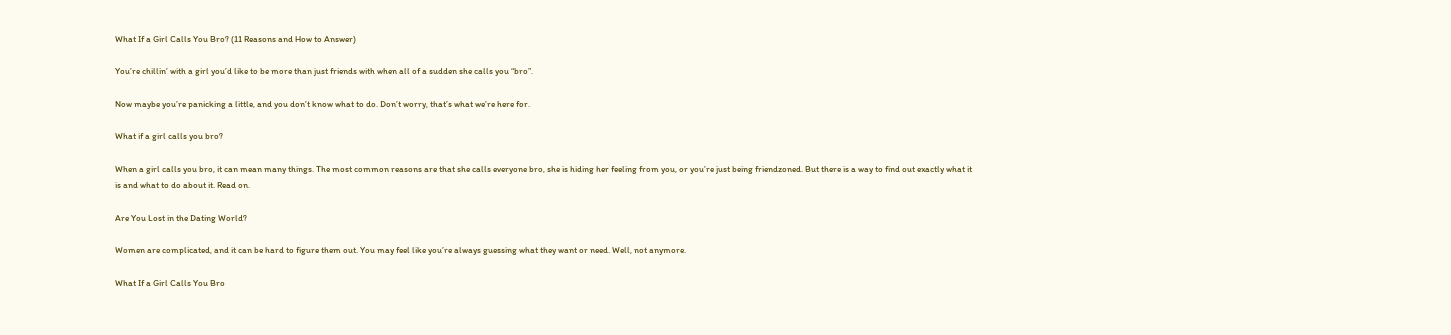What If a Girl Calls You Bro? (11 Reasons and How to Answer)

You’re chillin’ with a girl you’d like to be more than just friends with when all of a sudden she calls you “bro”.

Now maybe you’re panicking a little, and you don’t know what to do. Don’t worry, that’s what we’re here for.

What if a girl calls you bro?

When a girl calls you bro, it can mean many things. The most common reasons are that she calls everyone bro, she is hiding her feeling from you, or you’re just being friendzoned. But there is a way to find out exactly what it is and what to do about it. Read on.

Are You Lost in the Dating World?

Women are complicated, and it can be hard to figure them out. You may feel like you’re always guessing what they want or need. Well, not anymore.

What If a Girl Calls You Bro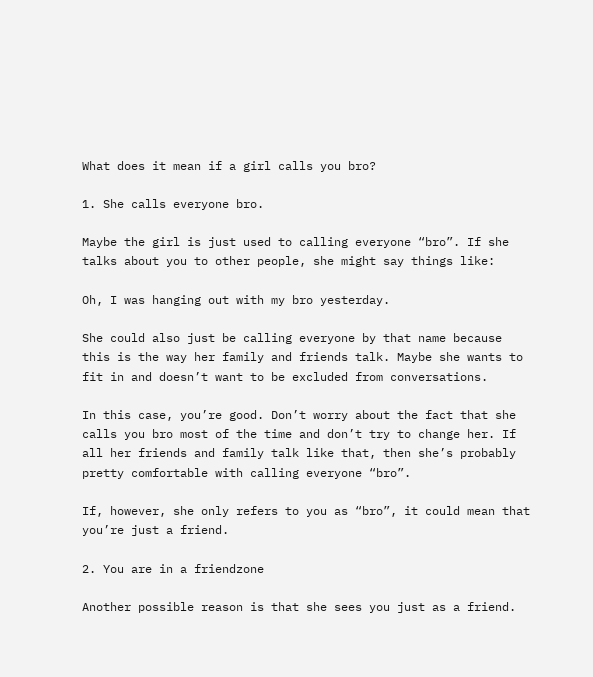What does it mean if a girl calls you bro?

1. She calls everyone bro.

Maybe the girl is just used to calling everyone “bro”. If she talks about you to other people, she might say things like:

Oh, I was hanging out with my bro yesterday.

She could also just be calling everyone by that name because this is the way her family and friends talk. Maybe she wants to fit in and doesn’t want to be excluded from conversations.

In this case, you’re good. Don’t worry about the fact that she calls you bro most of the time and don’t try to change her. If all her friends and family talk like that, then she’s probably pretty comfortable with calling everyone “bro”.

If, however, she only refers to you as “bro”, it could mean that you’re just a friend.

2. You are in a friendzone

Another possible reason is that she sees you just as a friend.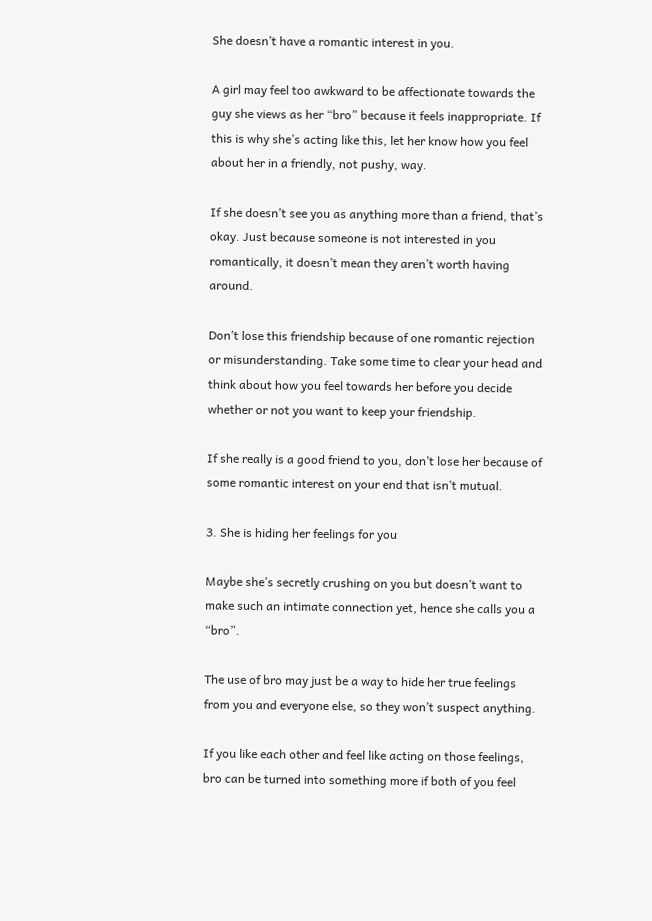She doesn’t have a romantic interest in you.

A girl may feel too awkward to be affectionate towards the guy she views as her “bro” because it feels inappropriate. If this is why she’s acting like this, let her know how you feel about her in a friendly, not pushy, way.

If she doesn’t see you as anything more than a friend, that’s okay. Just because someone is not interested in you romantically, it doesn’t mean they aren’t worth having around.

Don’t lose this friendship because of one romantic rejection or misunderstanding. Take some time to clear your head and think about how you feel towards her before you decide whether or not you want to keep your friendship.

If she really is a good friend to you, don’t lose her because of some romantic interest on your end that isn’t mutual.

3. She is hiding her feelings for you

Maybe she’s secretly crushing on you but doesn’t want to make such an intimate connection yet, hence she calls you a “bro”.

The use of bro may just be a way to hide her true feelings from you and everyone else, so they won’t suspect anything.

If you like each other and feel like acting on those feelings, bro can be turned into something more if both of you feel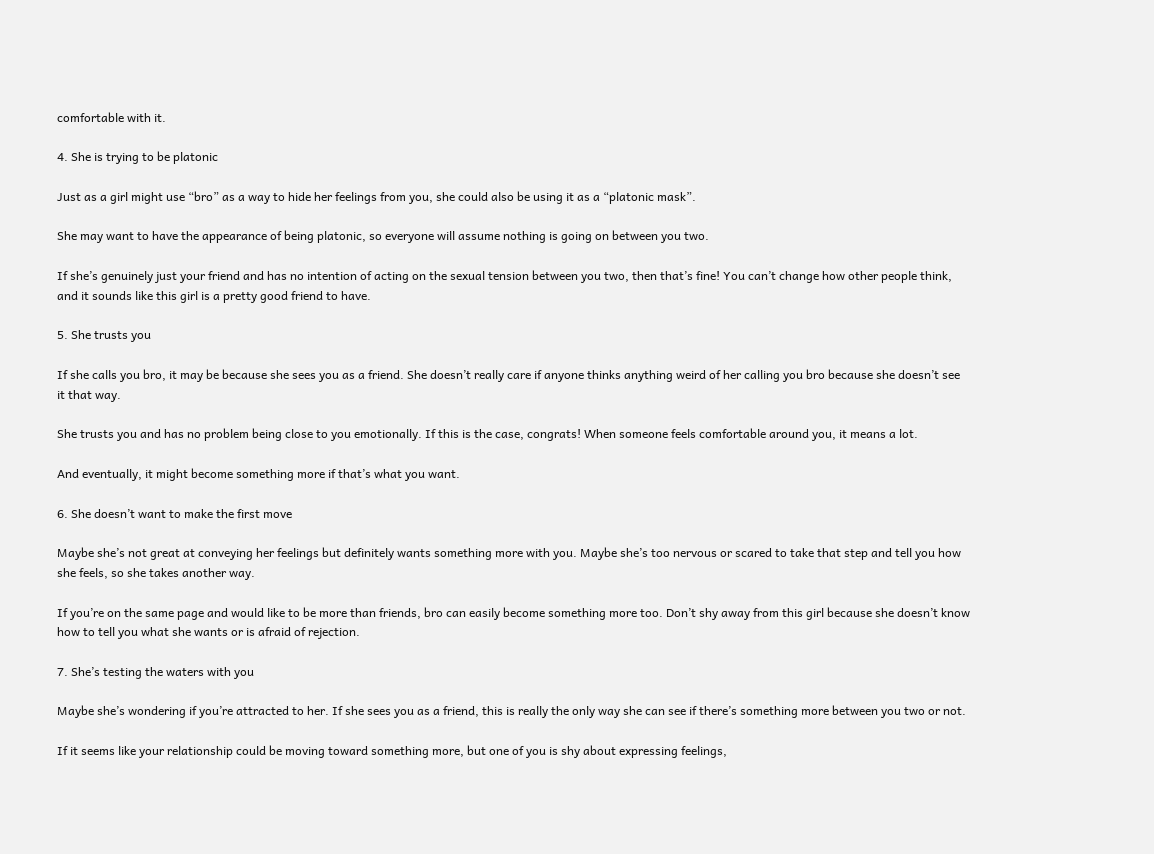comfortable with it.

4. She is trying to be platonic

Just as a girl might use “bro” as a way to hide her feelings from you, she could also be using it as a “platonic mask”.

She may want to have the appearance of being platonic, so everyone will assume nothing is going on between you two.

If she’s genuinely just your friend and has no intention of acting on the sexual tension between you two, then that’s fine! You can’t change how other people think, and it sounds like this girl is a pretty good friend to have.

5. She trusts you

If she calls you bro, it may be because she sees you as a friend. She doesn’t really care if anyone thinks anything weird of her calling you bro because she doesn’t see it that way.

She trusts you and has no problem being close to you emotionally. If this is the case, congrats! When someone feels comfortable around you, it means a lot.

And eventually, it might become something more if that’s what you want.

6. She doesn’t want to make the first move

Maybe she’s not great at conveying her feelings but definitely wants something more with you. Maybe she’s too nervous or scared to take that step and tell you how she feels, so she takes another way.

If you’re on the same page and would like to be more than friends, bro can easily become something more too. Don’t shy away from this girl because she doesn’t know how to tell you what she wants or is afraid of rejection.

7. She’s testing the waters with you

Maybe she’s wondering if you’re attracted to her. If she sees you as a friend, this is really the only way she can see if there’s something more between you two or not.

If it seems like your relationship could be moving toward something more, but one of you is shy about expressing feelings,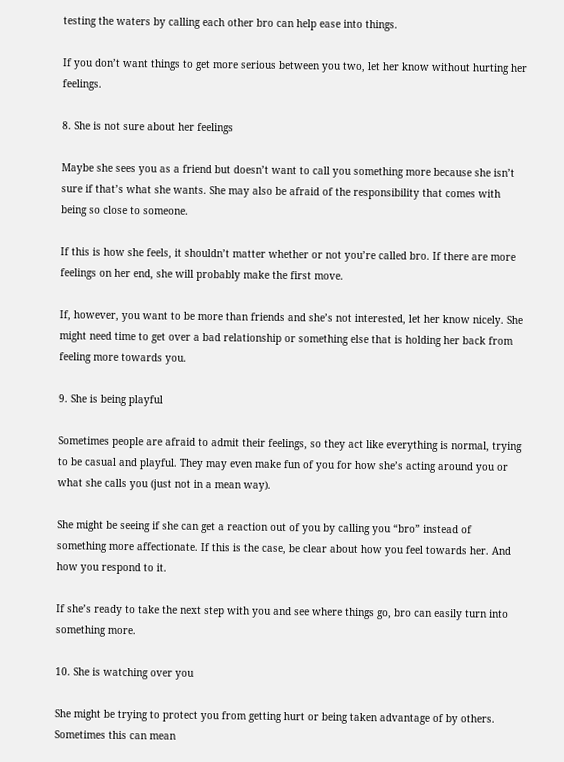testing the waters by calling each other bro can help ease into things.

If you don’t want things to get more serious between you two, let her know without hurting her feelings.

8. She is not sure about her feelings

Maybe she sees you as a friend but doesn’t want to call you something more because she isn’t sure if that’s what she wants. She may also be afraid of the responsibility that comes with being so close to someone.

If this is how she feels, it shouldn’t matter whether or not you’re called bro. If there are more feelings on her end, she will probably make the first move.

If, however, you want to be more than friends and she’s not interested, let her know nicely. She might need time to get over a bad relationship or something else that is holding her back from feeling more towards you.

9. She is being playful

Sometimes people are afraid to admit their feelings, so they act like everything is normal, trying to be casual and playful. They may even make fun of you for how she’s acting around you or what she calls you (just not in a mean way).

She might be seeing if she can get a reaction out of you by calling you “bro” instead of something more affectionate. If this is the case, be clear about how you feel towards her. And how you respond to it.

If she’s ready to take the next step with you and see where things go, bro can easily turn into something more.

10. She is watching over you

She might be trying to protect you from getting hurt or being taken advantage of by others. Sometimes this can mean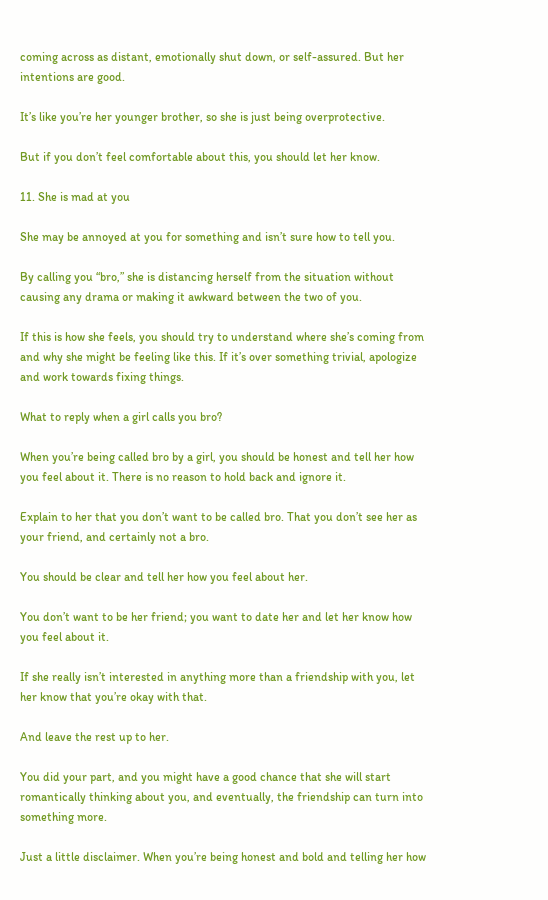coming across as distant, emotionally shut down, or self-assured. But her intentions are good.

It’s like you’re her younger brother, so she is just being overprotective.

But if you don’t feel comfortable about this, you should let her know.

11. She is mad at you

She may be annoyed at you for something and isn’t sure how to tell you.

By calling you “bro,” she is distancing herself from the situation without causing any drama or making it awkward between the two of you.

If this is how she feels, you should try to understand where she’s coming from and why she might be feeling like this. If it’s over something trivial, apologize and work towards fixing things.

What to reply when a girl calls you bro?

When you’re being called bro by a girl, you should be honest and tell her how you feel about it. There is no reason to hold back and ignore it.

Explain to her that you don’t want to be called bro. That you don’t see her as your friend, and certainly not a bro.

You should be clear and tell her how you feel about her.

You don’t want to be her friend; you want to date her and let her know how you feel about it.

If she really isn’t interested in anything more than a friendship with you, let her know that you’re okay with that.

And leave the rest up to her.

You did your part, and you might have a good chance that she will start romantically thinking about you, and eventually, the friendship can turn into something more.

Just a little disclaimer. When you’re being honest and bold and telling her how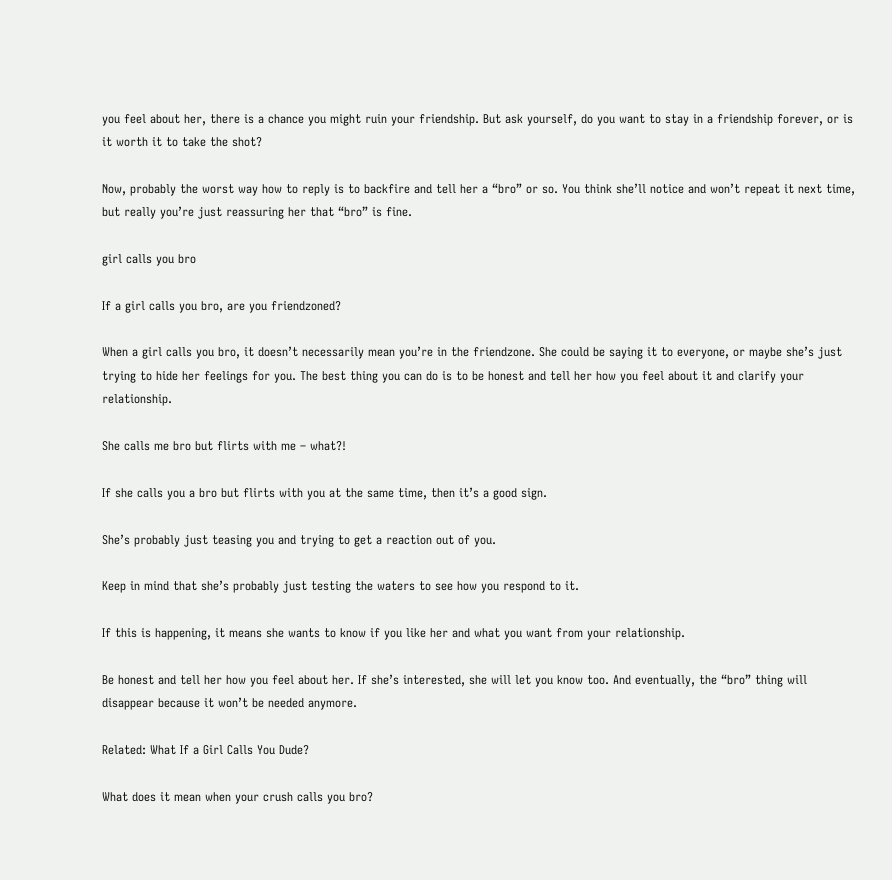you feel about her, there is a chance you might ruin your friendship. But ask yourself, do you want to stay in a friendship forever, or is it worth it to take the shot?

Now, probably the worst way how to reply is to backfire and tell her a “bro” or so. You think she’ll notice and won’t repeat it next time, but really you’re just reassuring her that “bro” is fine.

girl calls you bro

If a girl calls you bro, are you friendzoned?

When a girl calls you bro, it doesn’t necessarily mean you’re in the friendzone. She could be saying it to everyone, or maybe she’s just trying to hide her feelings for you. The best thing you can do is to be honest and tell her how you feel about it and clarify your relationship.

She calls me bro but flirts with me – what?!

If she calls you a bro but flirts with you at the same time, then it’s a good sign.

She’s probably just teasing you and trying to get a reaction out of you.

Keep in mind that she’s probably just testing the waters to see how you respond to it.

If this is happening, it means she wants to know if you like her and what you want from your relationship.

Be honest and tell her how you feel about her. If she’s interested, she will let you know too. And eventually, the “bro” thing will disappear because it won’t be needed anymore.

Related: What If a Girl Calls You Dude?

What does it mean when your crush calls you bro?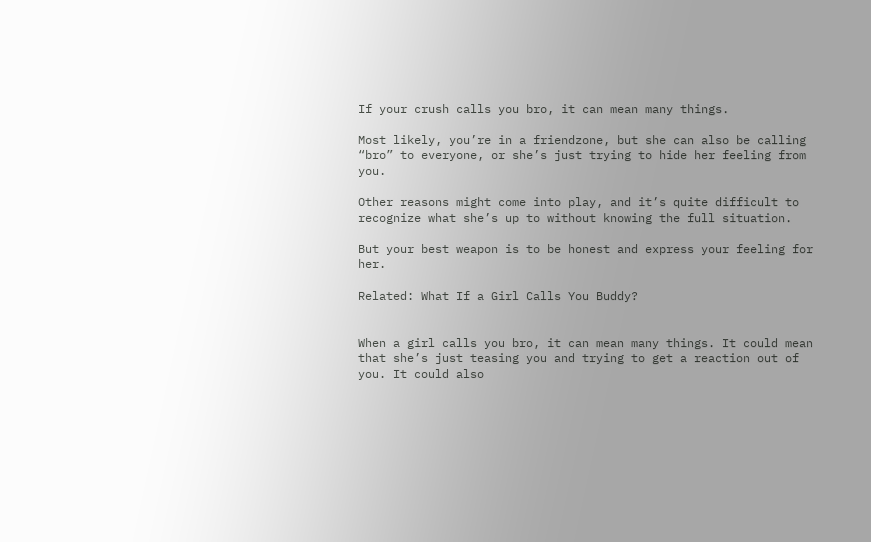If your crush calls you bro, it can mean many things.

Most likely, you’re in a friendzone, but she can also be calling “bro” to everyone, or she’s just trying to hide her feeling from you.

Other reasons might come into play, and it’s quite difficult to recognize what she’s up to without knowing the full situation.

But your best weapon is to be honest and express your feeling for her.

Related: What If a Girl Calls You Buddy?


When a girl calls you bro, it can mean many things. It could mean that she’s just teasing you and trying to get a reaction out of you. It could also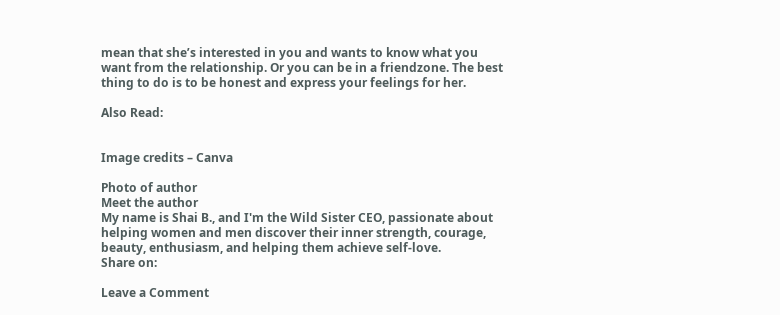mean that she’s interested in you and wants to know what you want from the relationship. Or you can be in a friendzone. The best thing to do is to be honest and express your feelings for her.

Also Read:


Image credits – Canva

Photo of author
Meet the author
My name is Shai B., and I'm the Wild Sister CEO, passionate about helping women and men discover their inner strength, courage, beauty, enthusiasm, and helping them achieve self-love.
Share on:

Leave a Comment